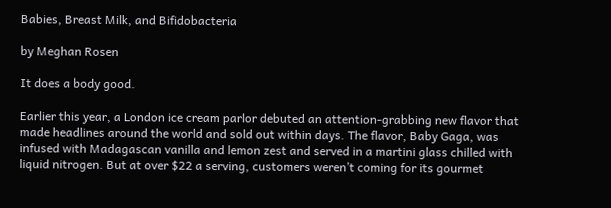Babies, Breast Milk, and Bifidobacteria

by Meghan Rosen

It does a body good.

Earlier this year, a London ice cream parlor debuted an attention-grabbing new flavor that made headlines around the world and sold out within days. The flavor, Baby Gaga, was infused with Madagascan vanilla and lemon zest and served in a martini glass chilled with liquid nitrogen. But at over $22 a serving, customers weren’t coming for its gourmet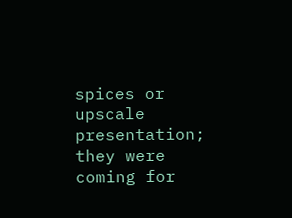spices or upscale presentation; they were coming for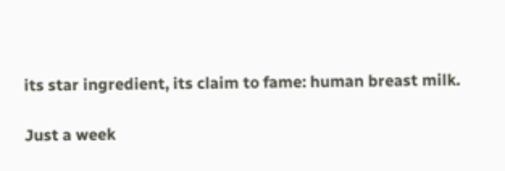its star ingredient, its claim to fame: human breast milk.

Just a week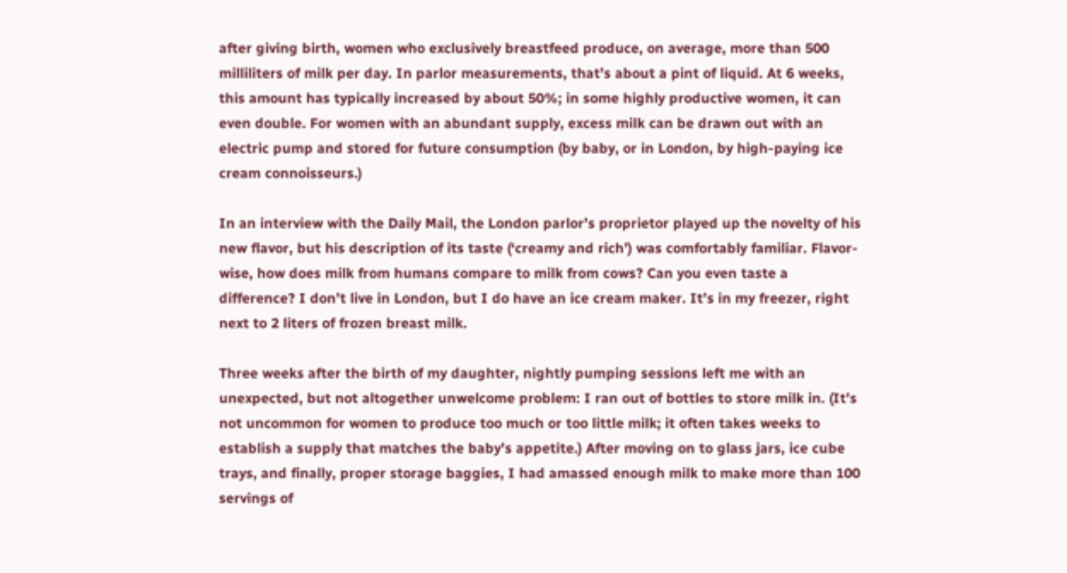after giving birth, women who exclusively breastfeed produce, on average, more than 500 milliliters of milk per day. In parlor measurements, that’s about a pint of liquid. At 6 weeks, this amount has typically increased by about 50%; in some highly productive women, it can even double. For women with an abundant supply, excess milk can be drawn out with an electric pump and stored for future consumption (by baby, or in London, by high-paying ice cream connoisseurs.)

In an interview with the Daily Mail, the London parlor’s proprietor played up the novelty of his new flavor, but his description of its taste (‘creamy and rich’) was comfortably familiar. Flavor-wise, how does milk from humans compare to milk from cows? Can you even taste a difference? I don’t live in London, but I do have an ice cream maker. It’s in my freezer, right next to 2 liters of frozen breast milk.

Three weeks after the birth of my daughter, nightly pumping sessions left me with an unexpected, but not altogether unwelcome problem: I ran out of bottles to store milk in. (It’s not uncommon for women to produce too much or too little milk; it often takes weeks to establish a supply that matches the baby’s appetite.) After moving on to glass jars, ice cube trays, and finally, proper storage baggies, I had amassed enough milk to make more than 100 servings of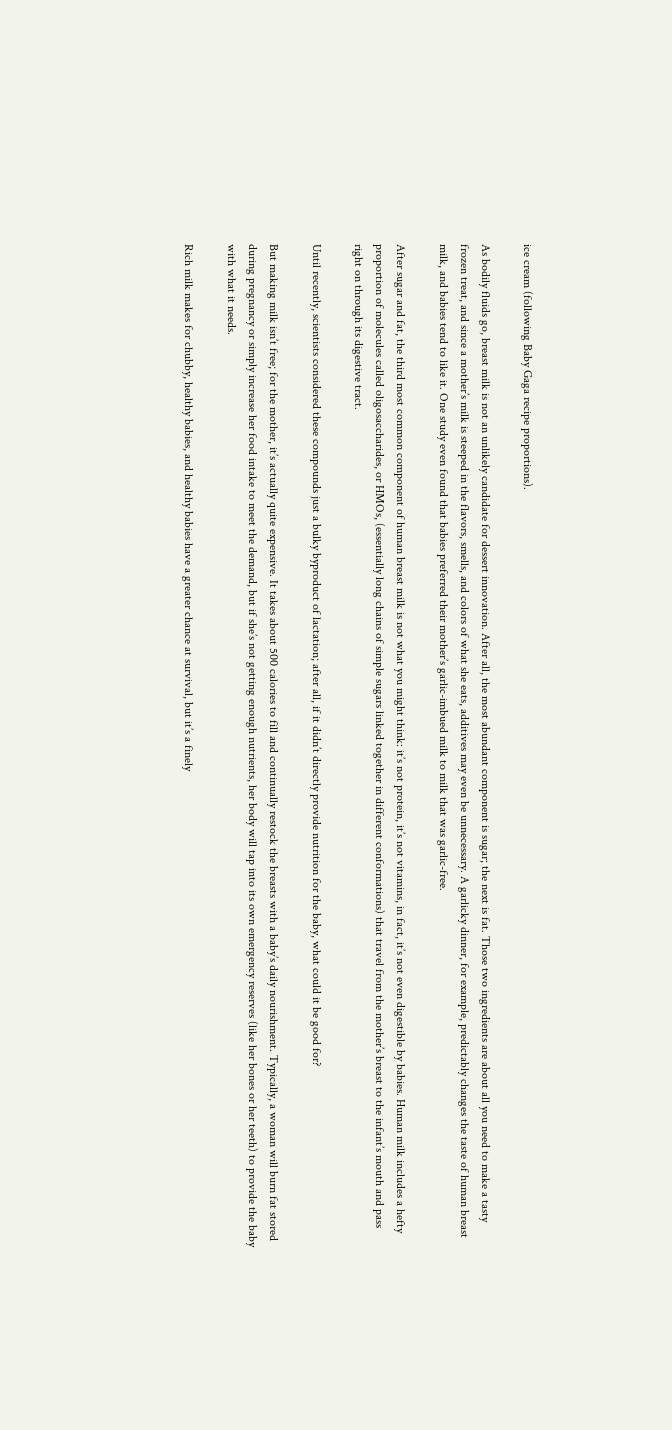ice cream (following Baby Gaga recipe proportions).

As bodily fluids go, breast milk is not an unlikely candidate for dessert innovation. After all, the most abundant component is sugar; the next is fat. Those two ingredients are about all you need to make a tasty frozen treat, and since a mother’s milk is steeped in the flavors, smells, and colors of what she eats, additives may even be unnecessary. A garlicky dinner, for example, predictably changes the taste of human breast milk, and babies tend to like it. One study even found that babies preferred their mother’s garlic-imbued milk to milk that was garlic-free.

After sugar and fat, the third most common component of human breast milk is not what you might think: it’s not protein, it’s not vitamins, in fact, it’s not even digestible by babies. Human milk includes a hefty proportion of molecules called oligosaccharides, or HMOs, (essentially long chains of simple sugars linked together in different conformations) that travel from the mother’s breast to the infant’s mouth and pass right on through its digestive tract.

Until recently, scientists considered these compounds just a bulky byproduct of lactation; after all, if it didn’t directly provide nutrition for the baby, what could it be good for?

But making milk isn’t free; for the mother, it’s actually quite expensive. It takes about 500 calories to fill and continually restock the breasts with a baby’s daily nourishment. Typically, a woman will burn fat stored during pregnancy or simply increase her food intake to meet the demand, but if she’s not getting enough nutrients, her body will tap into its own emergency reserves (like her bones or her teeth) to provide the baby with what it needs.

Rich milk makes for chubby, healthy babies, and healthy babies have a greater chance at survival, but it’s a finely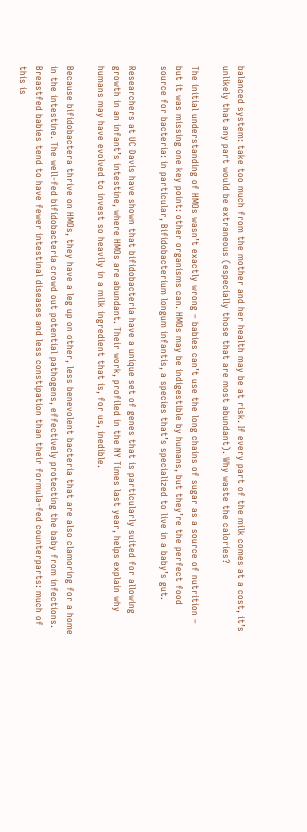balanced system: take too much from the mother and her health may be at risk. If every part of the milk comes at a cost, it’s unlikely that any part would be extraneous (especially those that are most abundant). Why waste the calories?

The initial understanding of HMOs wasn’t exactly wrong – babies can’t use the long chains of sugar as a source of nutrition – but it was missing one key point: other organisms can. HMOs may be indigestible by humans, but they’re the perfect food source for bacteria: in particular, Bifidobacterium longum infantis, a species that’s specialized to live in a baby’s gut.

Researchers at UC Davis have shown that bifidobacteria have a unique set of genes that is particularly suited for allowing growth in an infant’s intestine, where HMOs are abundant. Their work, profiled in the NY Times last year, helps explain why humans may have evolved to invest so heavily in a milk ingredient that is, for us, inedible.

Because bifidobactera thrive on HMOs, they have a leg up on other, less benevolent bacteria that are also clamoring for a home in the intestine. The well-fed bifidobacteria crowd out potential pathogens, effectively protecting the baby from infections. Breastfed babies tend to have fewer intestinal diseases and less constipation than their formula-fed counterparts: much of this is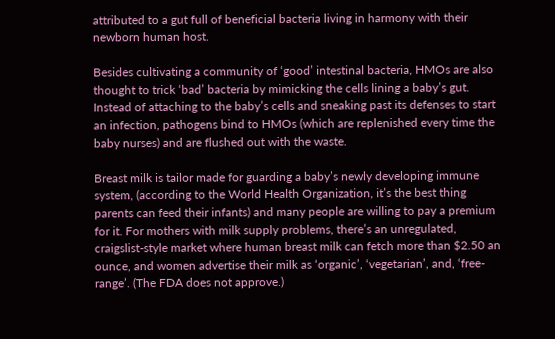attributed to a gut full of beneficial bacteria living in harmony with their newborn human host.

Besides cultivating a community of ‘good’ intestinal bacteria, HMOs are also thought to trick ‘bad’ bacteria by mimicking the cells lining a baby’s gut. Instead of attaching to the baby’s cells and sneaking past its defenses to start an infection, pathogens bind to HMOs (which are replenished every time the baby nurses) and are flushed out with the waste.

Breast milk is tailor made for guarding a baby’s newly developing immune system, (according to the World Health Organization, it’s the best thing parents can feed their infants) and many people are willing to pay a premium for it. For mothers with milk supply problems, there’s an unregulated, craigslist-style market where human breast milk can fetch more than $2.50 an ounce, and women advertise their milk as ‘organic’, ‘vegetarian’, and, ‘free-range’. (The FDA does not approve.)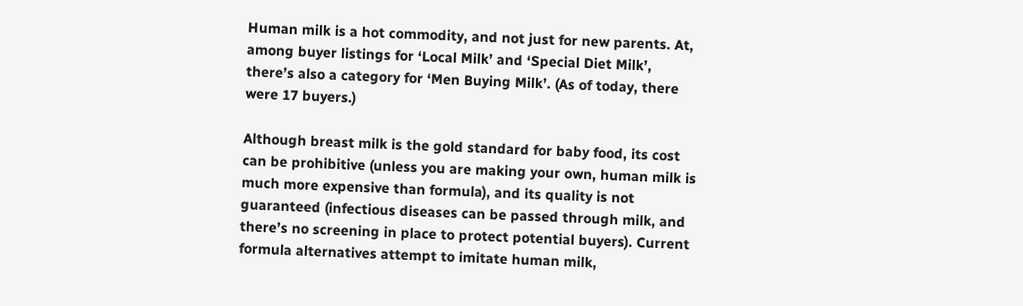Human milk is a hot commodity, and not just for new parents. At, among buyer listings for ‘Local Milk’ and ‘Special Diet Milk’, there’s also a category for ‘Men Buying Milk’. (As of today, there were 17 buyers.)

Although breast milk is the gold standard for baby food, its cost can be prohibitive (unless you are making your own, human milk is much more expensive than formula), and its quality is not guaranteed (infectious diseases can be passed through milk, and there’s no screening in place to protect potential buyers). Current formula alternatives attempt to imitate human milk,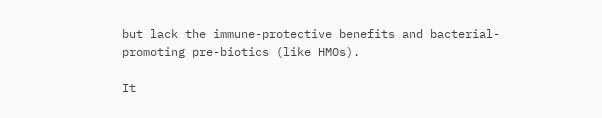but lack the immune-protective benefits and bacterial-promoting pre-biotics (like HMOs).

It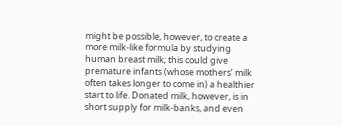might be possible, however, to create a more milk-like formula by studying human breast milk; this could give premature infants (whose mothers’ milk often takes longer to come in) a healthier start to life. Donated milk, however, is in short supply for milk-banks, and even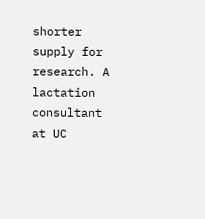shorter supply for research. A lactation consultant at UC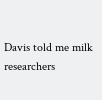Davis told me milk researchers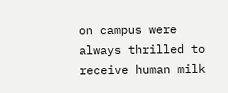on campus were always thrilled to receive human milk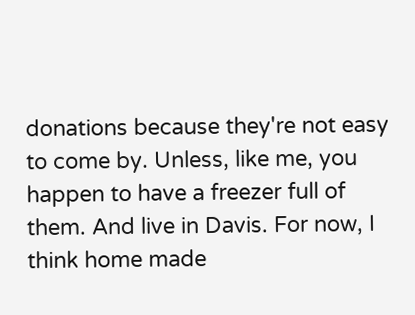donations because they're not easy to come by. Unless, like me, you happen to have a freezer full of them. And live in Davis. For now, I think home made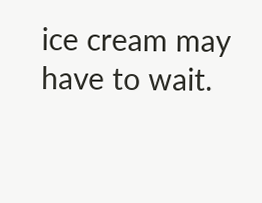ice cream may have to wait.